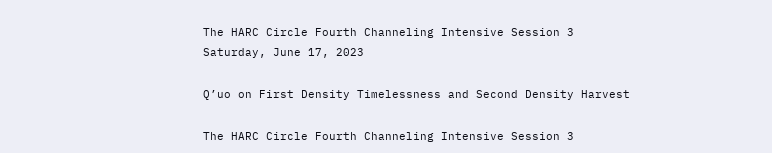The HARC Circle Fourth Channeling Intensive Session 3 Saturday, June 17, 2023

Q’uo on First Density Timelessness and Second Density Harvest

The HARC Circle Fourth Channeling Intensive Session 3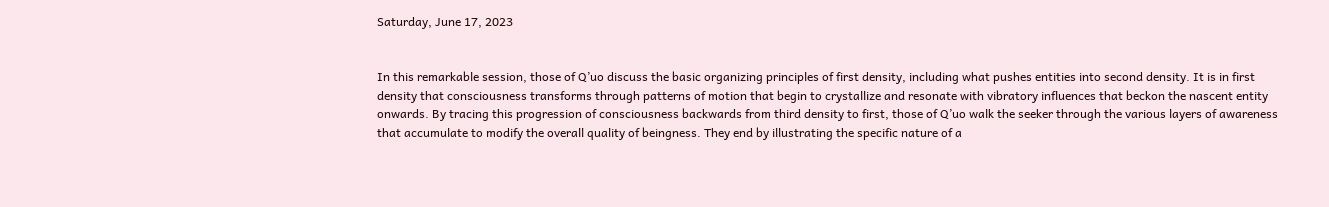Saturday, June 17, 2023


In this remarkable session, those of Q’uo discuss the basic organizing principles of first density, including what pushes entities into second density. It is in first density that consciousness transforms through patterns of motion that begin to crystallize and resonate with vibratory influences that beckon the nascent entity onwards. By tracing this progression of consciousness backwards from third density to first, those of Q’uo walk the seeker through the various layers of awareness that accumulate to modify the overall quality of beingness. They end by illustrating the specific nature of a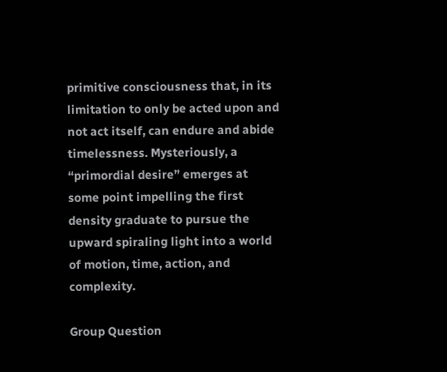primitive consciousness that, in its limitation to only be acted upon and not act itself, can endure and abide timelessness. Mysteriously, a “primordial desire” emerges at some point impelling the first density graduate to pursue the upward spiraling light into a world of motion, time, action, and complexity.

Group Question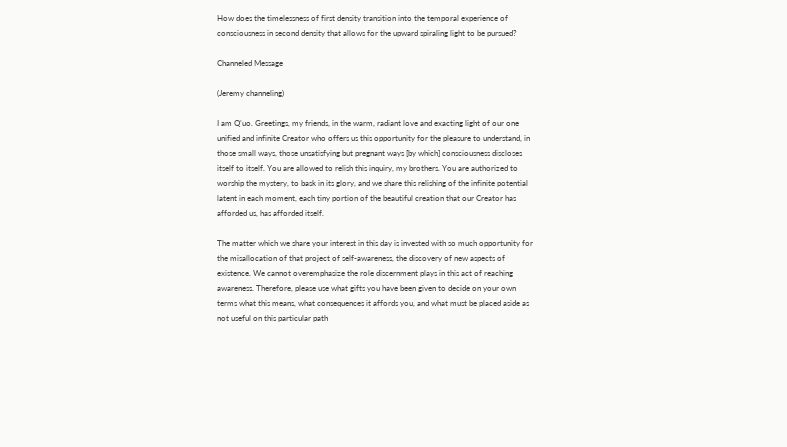How does the timelessness of first density transition into the temporal experience of consciousness in second density that allows for the upward spiraling light to be pursued?

Channeled Message

(Jeremy channeling)

I am Q’uo. Greetings, my friends, in the warm, radiant love and exacting light of our one unified and infinite Creator who offers us this opportunity for the pleasure to understand, in those small ways, those unsatisfying but pregnant ways [by which] consciousness discloses itself to itself. You are allowed to relish this inquiry, my brothers. You are authorized to worship the mystery, to bask in its glory, and we share this relishing of the infinite potential latent in each moment, each tiny portion of the beautiful creation that our Creator has afforded us, has afforded itself.

The matter which we share your interest in this day is invested with so much opportunity for the misallocation of that project of self-awareness, the discovery of new aspects of existence. We cannot overemphasize the role discernment plays in this act of reaching awareness. Therefore, please use what gifts you have been given to decide on your own terms what this means, what consequences it affords you, and what must be placed aside as not useful on this particular path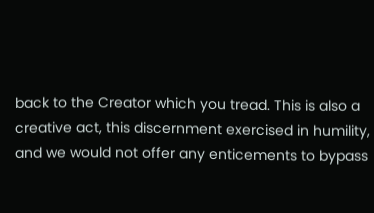back to the Creator which you tread. This is also a creative act, this discernment exercised in humility, and we would not offer any enticements to bypass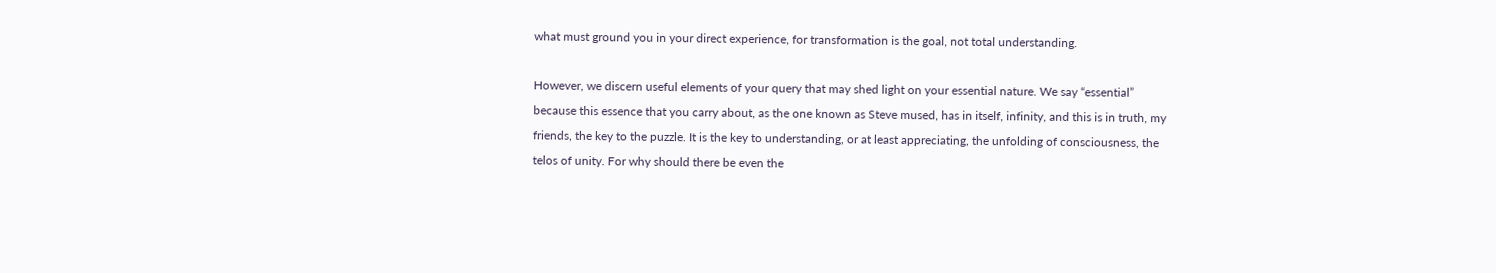what must ground you in your direct experience, for transformation is the goal, not total understanding.

However, we discern useful elements of your query that may shed light on your essential nature. We say “essential” because this essence that you carry about, as the one known as Steve mused, has in itself, infinity, and this is in truth, my friends, the key to the puzzle. It is the key to understanding, or at least appreciating, the unfolding of consciousness, the telos of unity. For why should there be even the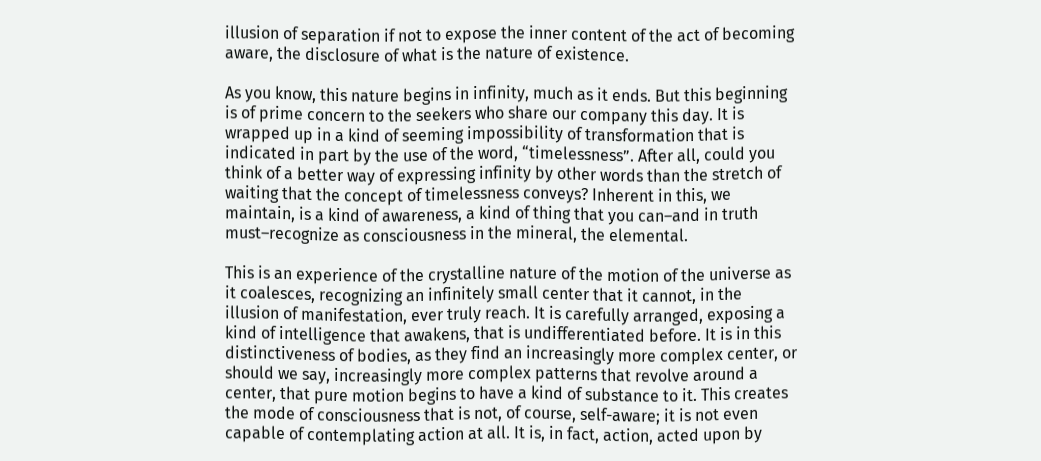illusion of separation if not to expose the inner content of the act of becoming aware, the disclosure of what is the nature of existence.

As you know, this nature begins in infinity, much as it ends. But this beginning is of prime concern to the seekers who share our company this day. It is wrapped up in a kind of seeming impossibility of transformation that is indicated in part by the use of the word, “timelessness”. After all, could you think of a better way of expressing infinity by other words than the stretch of waiting that the concept of timelessness conveys? Inherent in this, we maintain, is a kind of awareness, a kind of thing that you can–and in truth must–recognize as consciousness in the mineral, the elemental.

This is an experience of the crystalline nature of the motion of the universe as it coalesces, recognizing an infinitely small center that it cannot, in the illusion of manifestation, ever truly reach. It is carefully arranged, exposing a kind of intelligence that awakens, that is undifferentiated before. It is in this distinctiveness of bodies, as they find an increasingly more complex center, or should we say, increasingly more complex patterns that revolve around a center, that pure motion begins to have a kind of substance to it. This creates the mode of consciousness that is not, of course, self-aware; it is not even capable of contemplating action at all. It is, in fact, action, acted upon by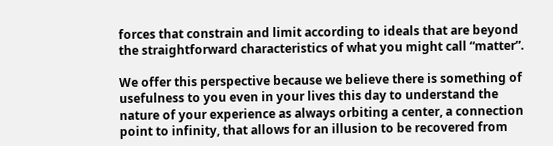forces that constrain and limit according to ideals that are beyond the straightforward characteristics of what you might call “matter”.

We offer this perspective because we believe there is something of usefulness to you even in your lives this day to understand the nature of your experience as always orbiting a center, a connection point to infinity, that allows for an illusion to be recovered from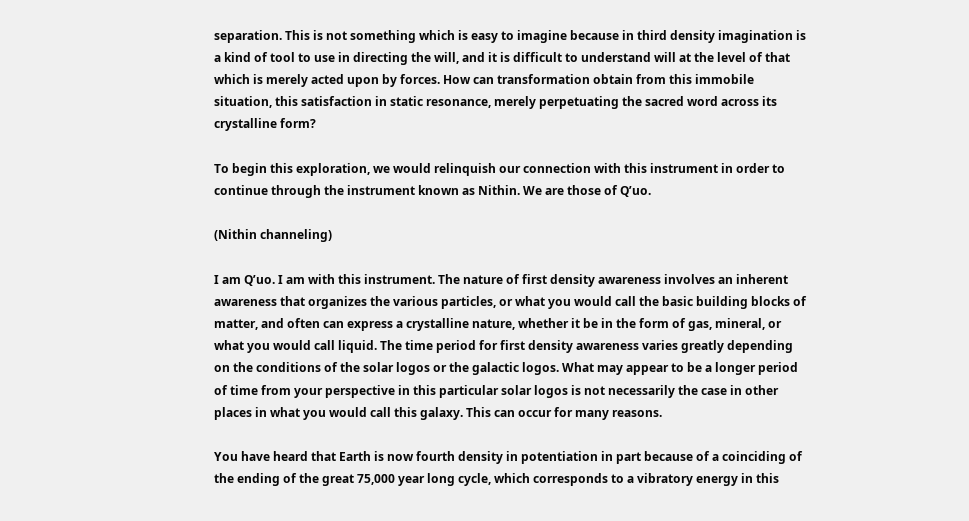separation. This is not something which is easy to imagine because in third density imagination is a kind of tool to use in directing the will, and it is difficult to understand will at the level of that which is merely acted upon by forces. How can transformation obtain from this immobile situation, this satisfaction in static resonance, merely perpetuating the sacred word across its crystalline form?

To begin this exploration, we would relinquish our connection with this instrument in order to continue through the instrument known as Nithin. We are those of Q’uo.

(Nithin channeling)

I am Q’uo. I am with this instrument. The nature of first density awareness involves an inherent awareness that organizes the various particles, or what you would call the basic building blocks of matter, and often can express a crystalline nature, whether it be in the form of gas, mineral, or what you would call liquid. The time period for first density awareness varies greatly depending on the conditions of the solar logos or the galactic logos. What may appear to be a longer period of time from your perspective in this particular solar logos is not necessarily the case in other places in what you would call this galaxy. This can occur for many reasons.

You have heard that Earth is now fourth density in potentiation in part because of a coinciding of the ending of the great 75,000 year long cycle, which corresponds to a vibratory energy in this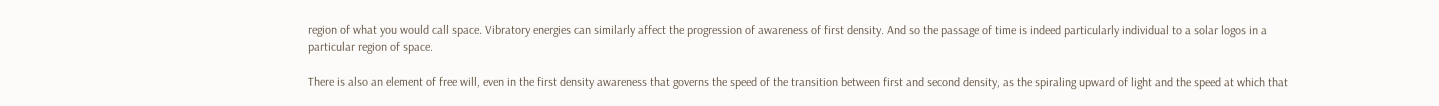region of what you would call space. Vibratory energies can similarly affect the progression of awareness of first density. And so the passage of time is indeed particularly individual to a solar logos in a particular region of space.

There is also an element of free will, even in the first density awareness that governs the speed of the transition between first and second density, as the spiraling upward of light and the speed at which that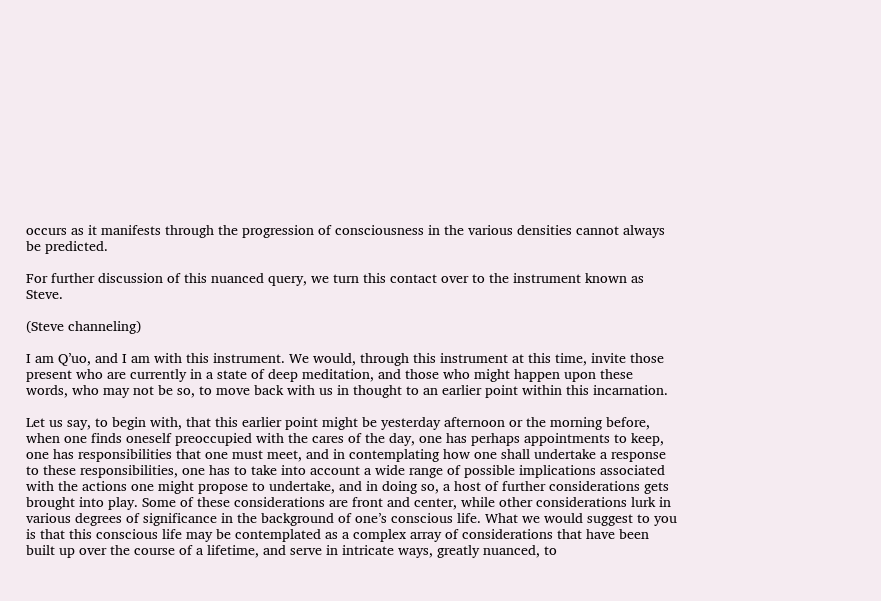occurs as it manifests through the progression of consciousness in the various densities cannot always be predicted.

For further discussion of this nuanced query, we turn this contact over to the instrument known as Steve.

(Steve channeling)

I am Q’uo, and I am with this instrument. We would, through this instrument at this time, invite those present who are currently in a state of deep meditation, and those who might happen upon these words, who may not be so, to move back with us in thought to an earlier point within this incarnation.

Let us say, to begin with, that this earlier point might be yesterday afternoon or the morning before, when one finds oneself preoccupied with the cares of the day, one has perhaps appointments to keep, one has responsibilities that one must meet, and in contemplating how one shall undertake a response to these responsibilities, one has to take into account a wide range of possible implications associated with the actions one might propose to undertake, and in doing so, a host of further considerations gets brought into play. Some of these considerations are front and center, while other considerations lurk in various degrees of significance in the background of one’s conscious life. What we would suggest to you is that this conscious life may be contemplated as a complex array of considerations that have been built up over the course of a lifetime, and serve in intricate ways, greatly nuanced, to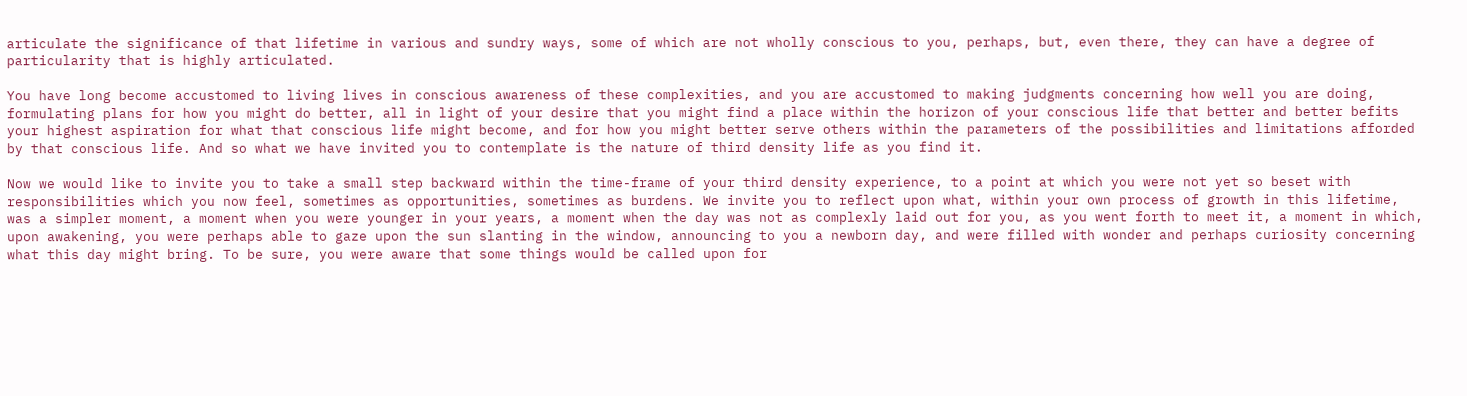articulate the significance of that lifetime in various and sundry ways, some of which are not wholly conscious to you, perhaps, but, even there, they can have a degree of particularity that is highly articulated.

You have long become accustomed to living lives in conscious awareness of these complexities, and you are accustomed to making judgments concerning how well you are doing, formulating plans for how you might do better, all in light of your desire that you might find a place within the horizon of your conscious life that better and better befits your highest aspiration for what that conscious life might become, and for how you might better serve others within the parameters of the possibilities and limitations afforded by that conscious life. And so what we have invited you to contemplate is the nature of third density life as you find it.

Now we would like to invite you to take a small step backward within the time-frame of your third density experience, to a point at which you were not yet so beset with responsibilities which you now feel, sometimes as opportunities, sometimes as burdens. We invite you to reflect upon what, within your own process of growth in this lifetime, was a simpler moment, a moment when you were younger in your years, a moment when the day was not as complexly laid out for you, as you went forth to meet it, a moment in which, upon awakening, you were perhaps able to gaze upon the sun slanting in the window, announcing to you a newborn day, and were filled with wonder and perhaps curiosity concerning what this day might bring. To be sure, you were aware that some things would be called upon for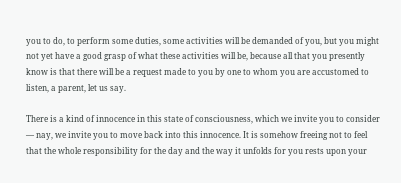you to do, to perform some duties, some activities will be demanded of you, but you might not yet have a good grasp of what these activities will be, because all that you presently know is that there will be a request made to you by one to whom you are accustomed to listen, a parent, let us say.

There is a kind of innocence in this state of consciousness, which we invite you to consider — nay, we invite you to move back into this innocence. It is somehow freeing not to feel that the whole responsibility for the day and the way it unfolds for you rests upon your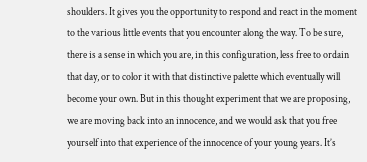shoulders. It gives you the opportunity to respond and react in the moment to the various little events that you encounter along the way. To be sure, there is a sense in which you are, in this configuration, less free to ordain that day, or to color it with that distinctive palette which eventually will become your own. But in this thought experiment that we are proposing, we are moving back into an innocence, and we would ask that you free yourself into that experience of the innocence of your young years. It’s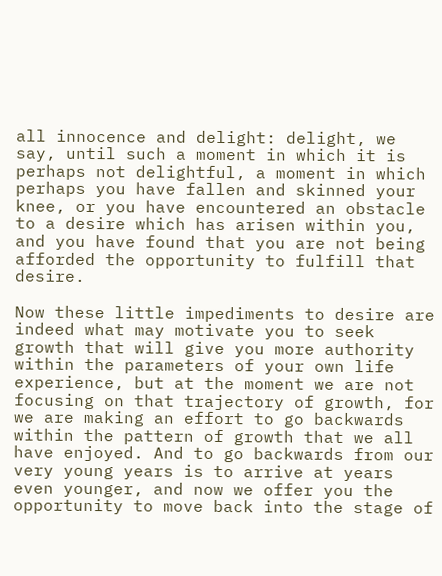all innocence and delight: delight, we say, until such a moment in which it is perhaps not delightful, a moment in which perhaps you have fallen and skinned your knee, or you have encountered an obstacle to a desire which has arisen within you, and you have found that you are not being afforded the opportunity to fulfill that desire.

Now these little impediments to desire are indeed what may motivate you to seek growth that will give you more authority within the parameters of your own life experience, but at the moment we are not focusing on that trajectory of growth, for we are making an effort to go backwards within the pattern of growth that we all have enjoyed. And to go backwards from our very young years is to arrive at years even younger, and now we offer you the opportunity to move back into the stage of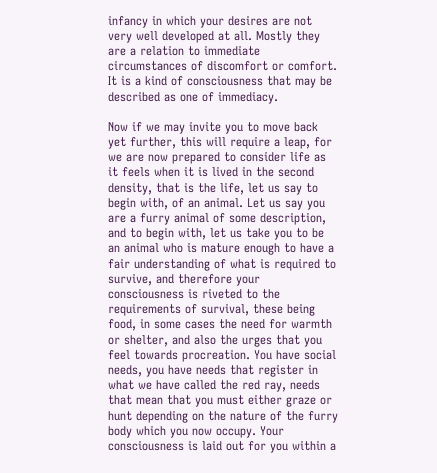infancy in which your desires are not very well developed at all. Mostly they are a relation to immediate circumstances of discomfort or comfort. It is a kind of consciousness that may be described as one of immediacy.

Now if we may invite you to move back yet further, this will require a leap, for we are now prepared to consider life as it feels when it is lived in the second density, that is the life, let us say to begin with, of an animal. Let us say you are a furry animal of some description, and to begin with, let us take you to be an animal who is mature enough to have a fair understanding of what is required to survive, and therefore your consciousness is riveted to the requirements of survival, these being food, in some cases the need for warmth or shelter, and also the urges that you feel towards procreation. You have social needs, you have needs that register in what we have called the red ray, needs that mean that you must either graze or hunt depending on the nature of the furry body which you now occupy. Your consciousness is laid out for you within a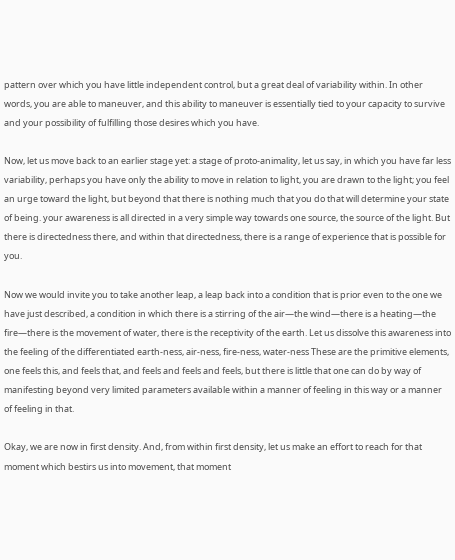pattern over which you have little independent control, but a great deal of variability within. In other words, you are able to maneuver, and this ability to maneuver is essentially tied to your capacity to survive and your possibility of fulfilling those desires which you have.

Now, let us move back to an earlier stage yet: a stage of proto-animality, let us say, in which you have far less variability, perhaps you have only the ability to move in relation to light, you are drawn to the light; you feel an urge toward the light, but beyond that there is nothing much that you do that will determine your state of being. your awareness is all directed in a very simple way towards one source, the source of the light. But there is directedness there, and within that directedness, there is a range of experience that is possible for you.

Now we would invite you to take another leap, a leap back into a condition that is prior even to the one we have just described, a condition in which there is a stirring of the air—the wind—there is a heating—the fire—there is the movement of water, there is the receptivity of the earth. Let us dissolve this awareness into the feeling of the differentiated earth-ness, air-ness, fire-ness, water-ness These are the primitive elements, one feels this, and feels that, and feels and feels and feels, but there is little that one can do by way of manifesting beyond very limited parameters available within a manner of feeling in this way or a manner of feeling in that.

Okay, we are now in first density. And, from within first density, let us make an effort to reach for that moment which bestirs us into movement, that moment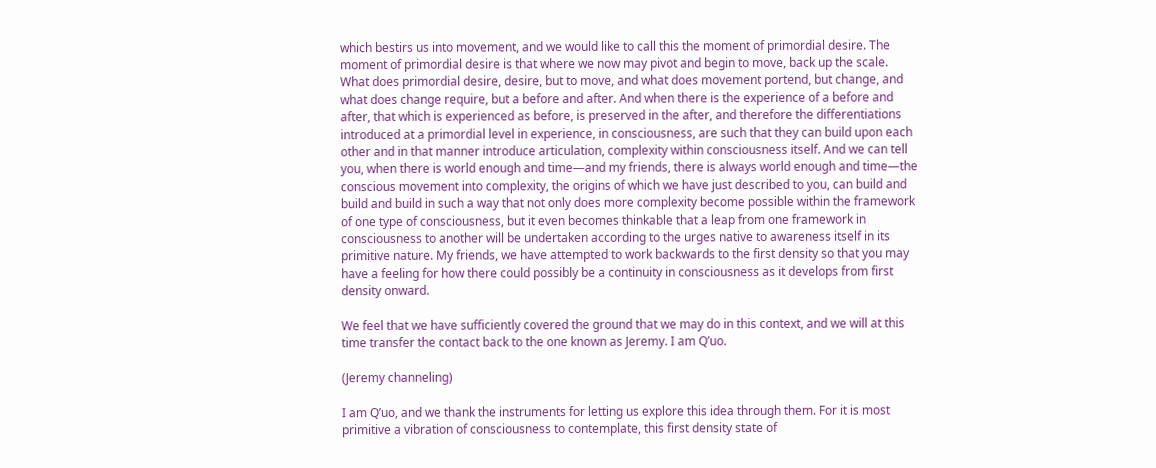which bestirs us into movement, and we would like to call this the moment of primordial desire. The moment of primordial desire is that where we now may pivot and begin to move, back up the scale. What does primordial desire, desire, but to move, and what does movement portend, but change, and what does change require, but a before and after. And when there is the experience of a before and after, that which is experienced as before, is preserved in the after, and therefore the differentiations introduced at a primordial level in experience, in consciousness, are such that they can build upon each other and in that manner introduce articulation, complexity within consciousness itself. And we can tell you, when there is world enough and time—and my friends, there is always world enough and time—the conscious movement into complexity, the origins of which we have just described to you, can build and build and build in such a way that not only does more complexity become possible within the framework of one type of consciousness, but it even becomes thinkable that a leap from one framework in consciousness to another will be undertaken according to the urges native to awareness itself in its primitive nature. My friends, we have attempted to work backwards to the first density so that you may have a feeling for how there could possibly be a continuity in consciousness as it develops from first density onward.

We feel that we have sufficiently covered the ground that we may do in this context, and we will at this time transfer the contact back to the one known as Jeremy. I am Q’uo.

(Jeremy channeling)

I am Q’uo, and we thank the instruments for letting us explore this idea through them. For it is most primitive a vibration of consciousness to contemplate, this first density state of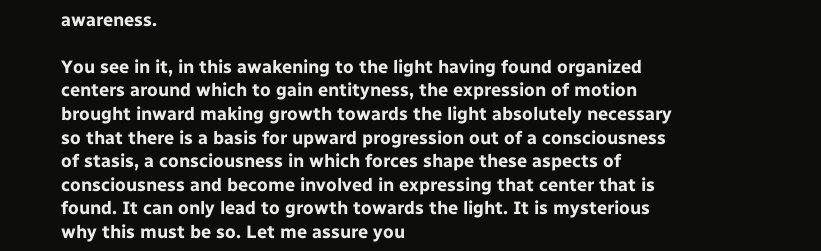awareness.

You see in it, in this awakening to the light having found organized centers around which to gain entityness, the expression of motion brought inward making growth towards the light absolutely necessary so that there is a basis for upward progression out of a consciousness of stasis, a consciousness in which forces shape these aspects of consciousness and become involved in expressing that center that is found. It can only lead to growth towards the light. It is mysterious why this must be so. Let me assure you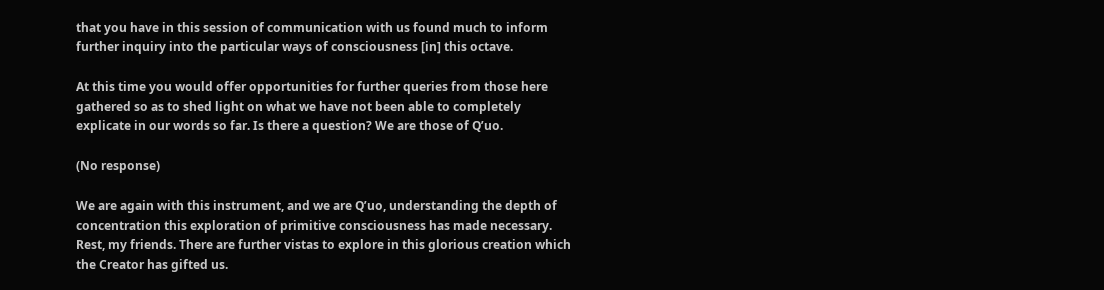that you have in this session of communication with us found much to inform further inquiry into the particular ways of consciousness [in] this octave.

At this time you would offer opportunities for further queries from those here gathered so as to shed light on what we have not been able to completely explicate in our words so far. Is there a question? We are those of Q’uo.

(No response)

We are again with this instrument, and we are Q’uo, understanding the depth of concentration this exploration of primitive consciousness has made necessary. Rest, my friends. There are further vistas to explore in this glorious creation which the Creator has gifted us.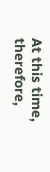At this time, therefore,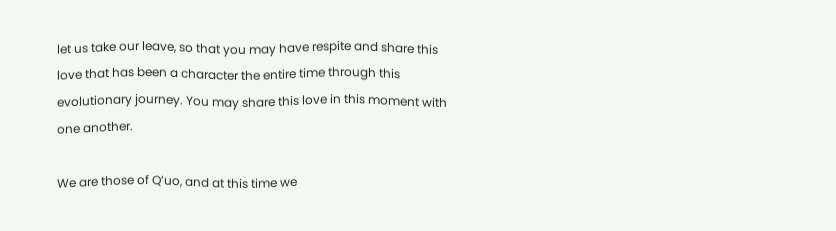let us take our leave, so that you may have respite and share this love that has been a character the entire time through this evolutionary journey. You may share this love in this moment with one another.

We are those of Q’uo, and at this time we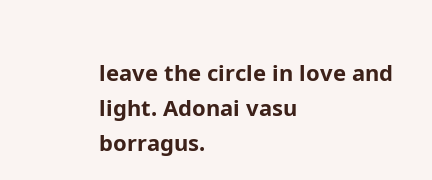leave the circle in love and light. Adonai vasu borragus.